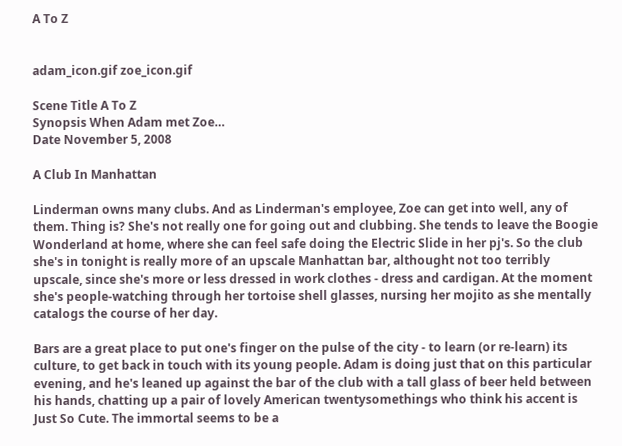A To Z


adam_icon.gif zoe_icon.gif

Scene Title A To Z
Synopsis When Adam met Zoe…
Date November 5, 2008

A Club In Manhattan

Linderman owns many clubs. And as Linderman's employee, Zoe can get into well, any of them. Thing is? She's not really one for going out and clubbing. She tends to leave the Boogie Wonderland at home, where she can feel safe doing the Electric Slide in her pj's. So the club she's in tonight is really more of an upscale Manhattan bar, althought not too terribly upscale, since she's more or less dressed in work clothes - dress and cardigan. At the moment she's people-watching through her tortoise shell glasses, nursing her mojito as she mentally catalogs the course of her day.

Bars are a great place to put one's finger on the pulse of the city - to learn (or re-learn) its culture, to get back in touch with its young people. Adam is doing just that on this particular evening, and he's leaned up against the bar of the club with a tall glass of beer held between his hands, chatting up a pair of lovely American twentysomethings who think his accent is Just So Cute. The immortal seems to be a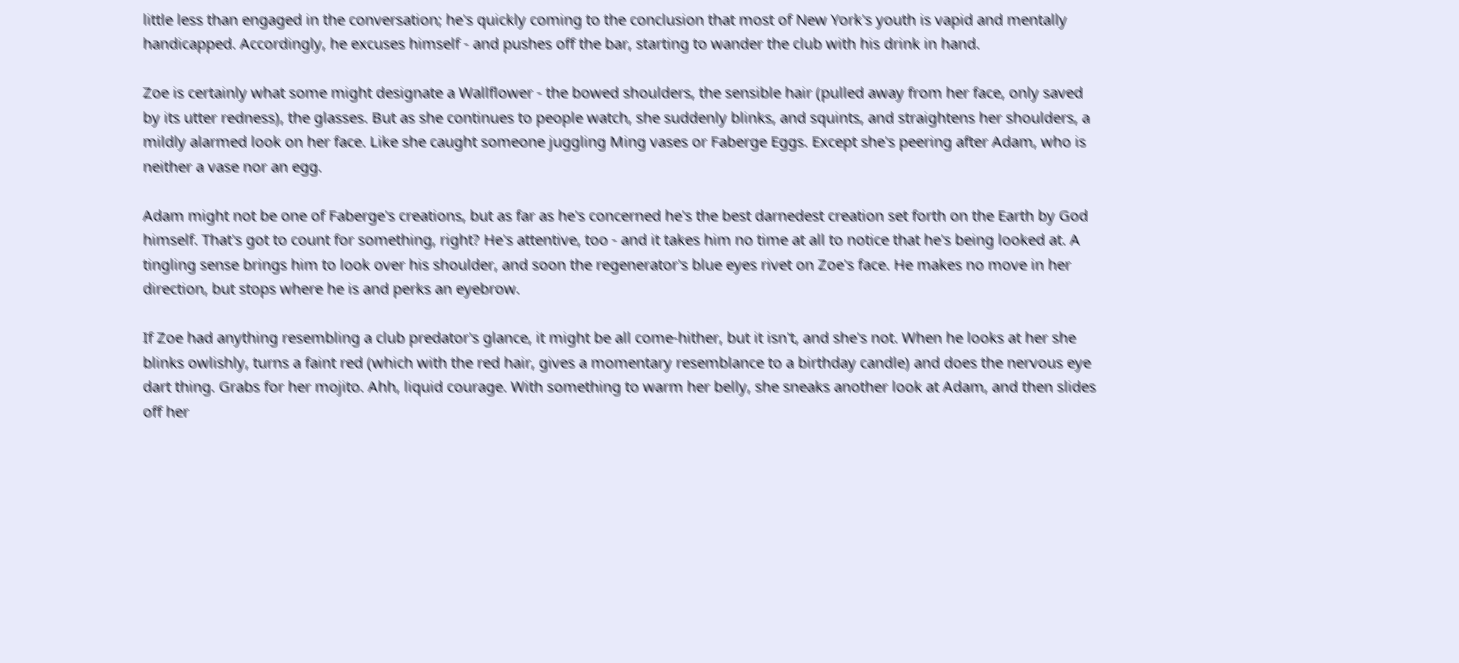little less than engaged in the conversation; he's quickly coming to the conclusion that most of New York's youth is vapid and mentally handicapped. Accordingly, he excuses himself - and pushes off the bar, starting to wander the club with his drink in hand.

Zoe is certainly what some might designate a Wallflower - the bowed shoulders, the sensible hair (pulled away from her face, only saved by its utter redness), the glasses. But as she continues to people watch, she suddenly blinks, and squints, and straightens her shoulders, a mildly alarmed look on her face. Like she caught someone juggling Ming vases or Faberge Eggs. Except she's peering after Adam, who is neither a vase nor an egg.

Adam might not be one of Faberge's creations, but as far as he's concerned he's the best darnedest creation set forth on the Earth by God himself. That's got to count for something, right? He's attentive, too - and it takes him no time at all to notice that he's being looked at. A tingling sense brings him to look over his shoulder, and soon the regenerator's blue eyes rivet on Zoe's face. He makes no move in her direction, but stops where he is and perks an eyebrow.

If Zoe had anything resembling a club predator's glance, it might be all come-hither, but it isn't, and she's not. When he looks at her she blinks owlishly, turns a faint red (which with the red hair, gives a momentary resemblance to a birthday candle) and does the nervous eye dart thing. Grabs for her mojito. Ahh, liquid courage. With something to warm her belly, she sneaks another look at Adam, and then slides off her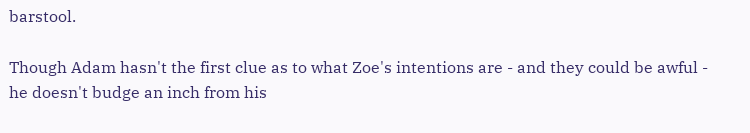barstool.

Though Adam hasn't the first clue as to what Zoe's intentions are - and they could be awful - he doesn't budge an inch from his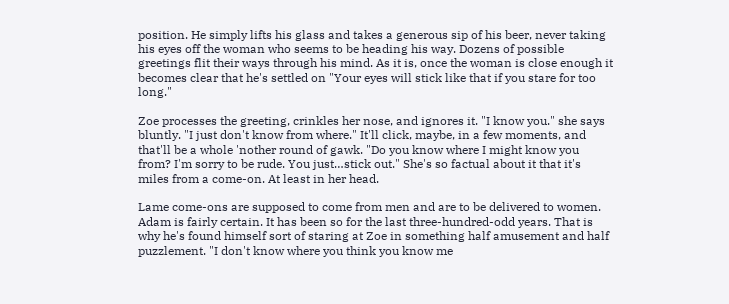position. He simply lifts his glass and takes a generous sip of his beer, never taking his eyes off the woman who seems to be heading his way. Dozens of possible greetings flit their ways through his mind. As it is, once the woman is close enough it becomes clear that he's settled on "Your eyes will stick like that if you stare for too long."

Zoe processes the greeting, crinkles her nose, and ignores it. "I know you." she says bluntly. "I just don't know from where." It'll click, maybe, in a few moments, and that'll be a whole 'nother round of gawk. "Do you know where I might know you from? I'm sorry to be rude. You just…stick out." She's so factual about it that it's miles from a come-on. At least in her head.

Lame come-ons are supposed to come from men and are to be delivered to women. Adam is fairly certain. It has been so for the last three-hundred-odd years. That is why he's found himself sort of staring at Zoe in something half amusement and half puzzlement. "I don't know where you think you know me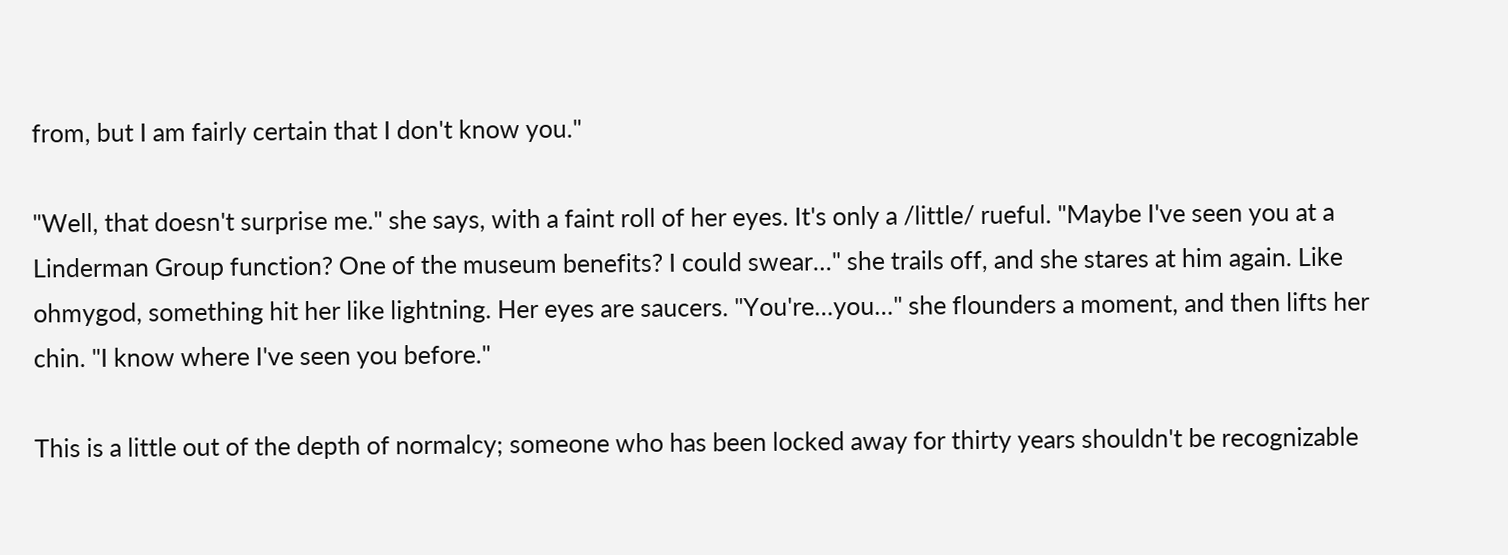from, but I am fairly certain that I don't know you."

"Well, that doesn't surprise me." she says, with a faint roll of her eyes. It's only a /little/ rueful. "Maybe I've seen you at a Linderman Group function? One of the museum benefits? I could swear…" she trails off, and she stares at him again. Like ohmygod, something hit her like lightning. Her eyes are saucers. "You're…you…" she flounders a moment, and then lifts her chin. "I know where I've seen you before."

This is a little out of the depth of normalcy; someone who has been locked away for thirty years shouldn't be recognizable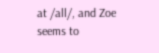at /all/, and Zoe seems to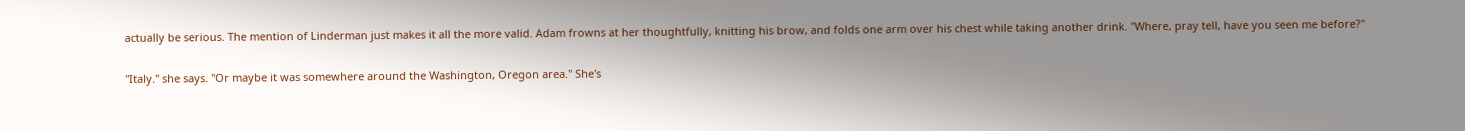actually be serious. The mention of Linderman just makes it all the more valid. Adam frowns at her thoughtfully, knitting his brow, and folds one arm over his chest while taking another drink. "Where, pray tell, have you seen me before?"

"Italy." she says. "Or maybe it was somewhere around the Washington, Oregon area." She's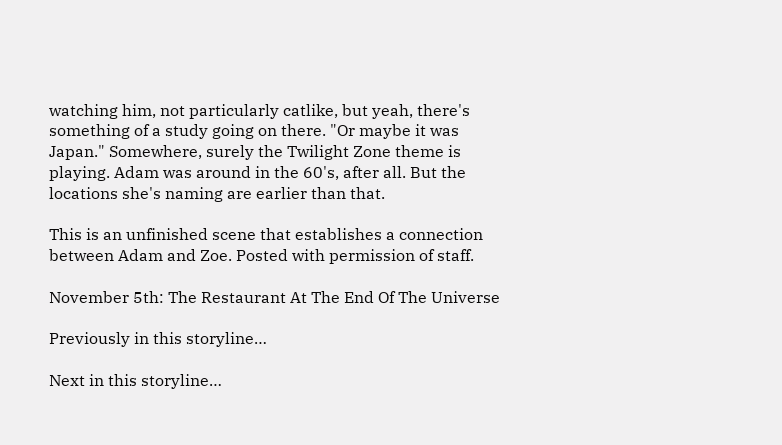watching him, not particularly catlike, but yeah, there's something of a study going on there. "Or maybe it was Japan." Somewhere, surely the Twilight Zone theme is playing. Adam was around in the 60's, after all. But the locations she's naming are earlier than that.

This is an unfinished scene that establishes a connection between Adam and Zoe. Posted with permission of staff.

November 5th: The Restaurant At The End Of The Universe

Previously in this storyline…

Next in this storyline…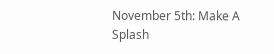November 5th: Make A Splash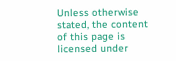Unless otherwise stated, the content of this page is licensed under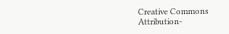Creative Commons Attribution-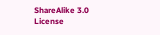ShareAlike 3.0 License